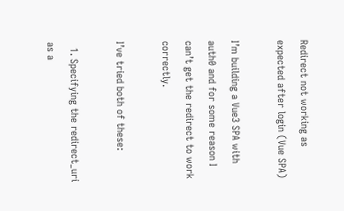Redirect not working as expected after login (Vue SPA)

I’m building a Vue3 SPA with auth0 and for some reason I can’t get the redirect to work correctly.

I’ve tried both of these:

  1. Specifying the redirect_uri as a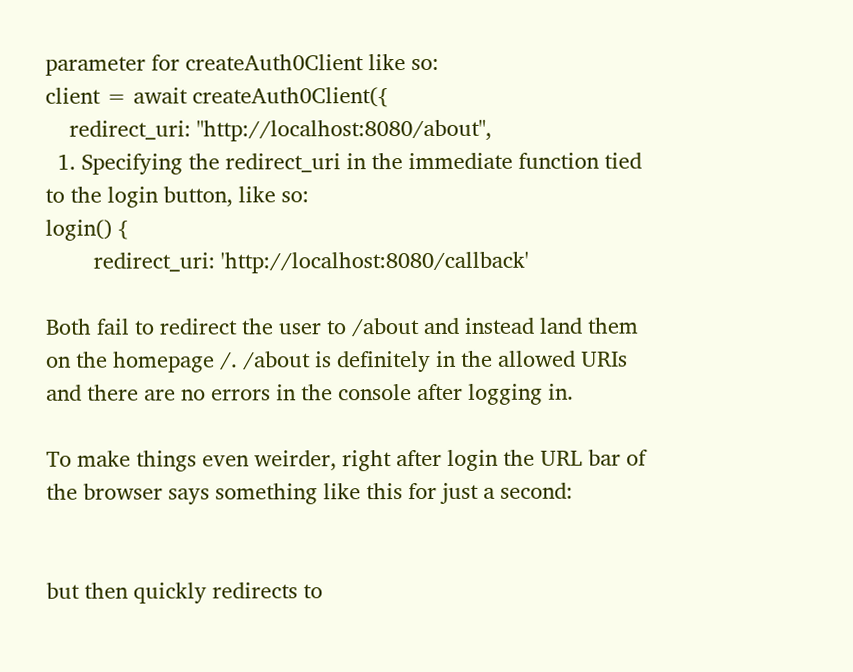parameter for createAuth0Client like so:
client = await createAuth0Client({
    redirect_uri: "http://localhost:8080/about",
  1. Specifying the redirect_uri in the immediate function tied to the login button, like so:
login() {
        redirect_uri: 'http://localhost:8080/callback'

Both fail to redirect the user to /about and instead land them on the homepage /. /about is definitely in the allowed URIs and there are no errors in the console after logging in.

To make things even weirder, right after login the URL bar of the browser says something like this for just a second:


but then quickly redirects to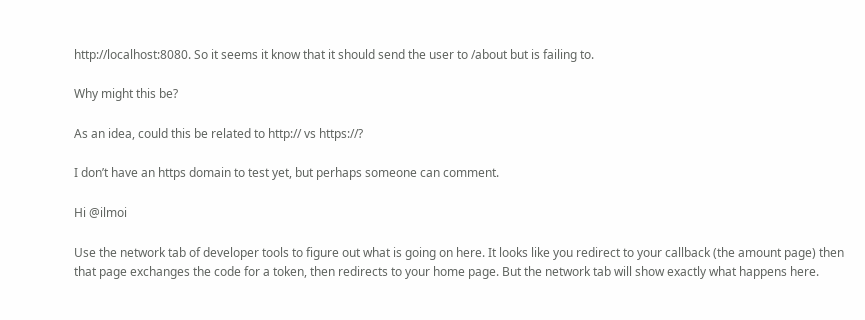http://localhost:8080. So it seems it know that it should send the user to /about but is failing to.

Why might this be?

As an idea, could this be related to http:// vs https://?

I don’t have an https domain to test yet, but perhaps someone can comment.

Hi @ilmoi

Use the network tab of developer tools to figure out what is going on here. It looks like you redirect to your callback (the amount page) then that page exchanges the code for a token, then redirects to your home page. But the network tab will show exactly what happens here.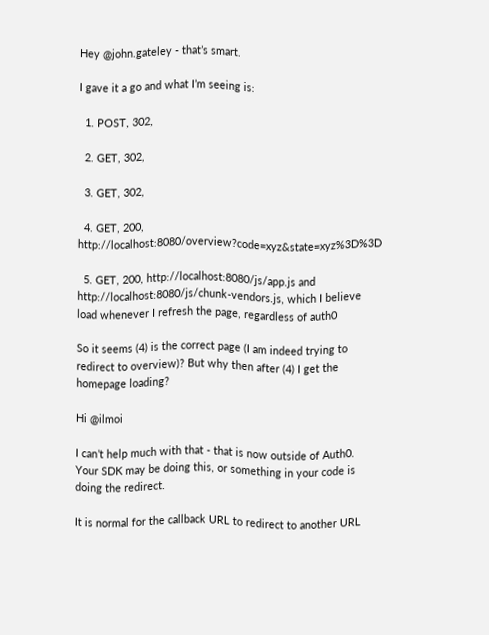Hey @john.gateley - that’s smart.

I gave it a go and what I’m seeing is:

  1. POST, 302,

  2. GET, 302,

  3. GET, 302,

  4. GET, 200, http://localhost:8080/overview?code=xyz&state=xyz%3D%3D

  5. GET, 200, http://localhost:8080/js/app.js and http://localhost:8080/js/chunk-vendors.js, which I believe load whenever I refresh the page, regardless of auth0

So it seems (4) is the correct page (I am indeed trying to redirect to overview)? But why then after (4) I get the homepage loading?

Hi @ilmoi

I can’t help much with that - that is now outside of Auth0. Your SDK may be doing this, or something in your code is doing the redirect.

It is normal for the callback URL to redirect to another URL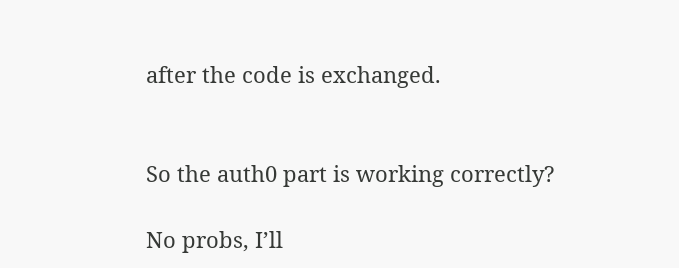after the code is exchanged.


So the auth0 part is working correctly?

No probs, I’ll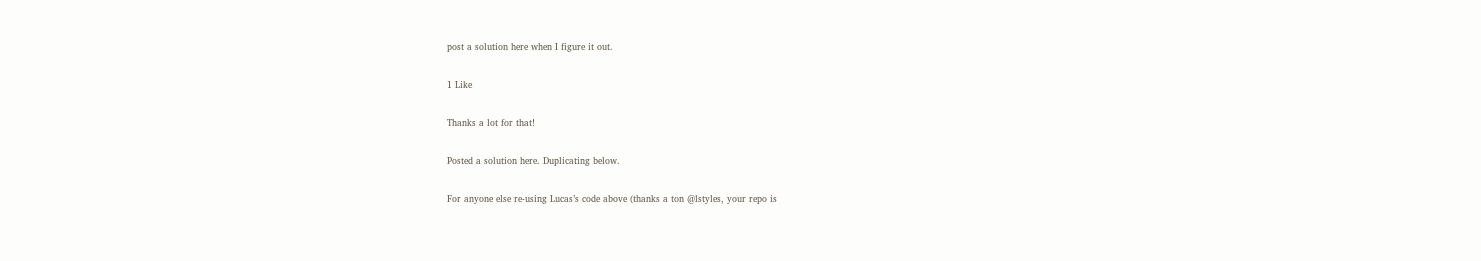post a solution here when I figure it out.

1 Like

Thanks a lot for that!

Posted a solution here. Duplicating below.

For anyone else re-using Lucas’s code above (thanks a ton @lstyles, your repo is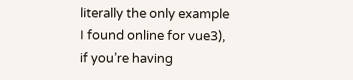literally the only example I found online for vue3), if you’re having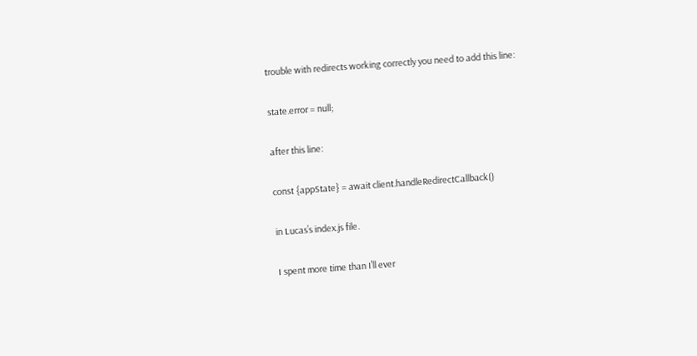trouble with redirects working correctly you need to add this line:

state.error = null;

after this line:

const {appState} = await client.handleRedirectCallback()

in Lucas’s index.js file.

I spent more time than I’ll ever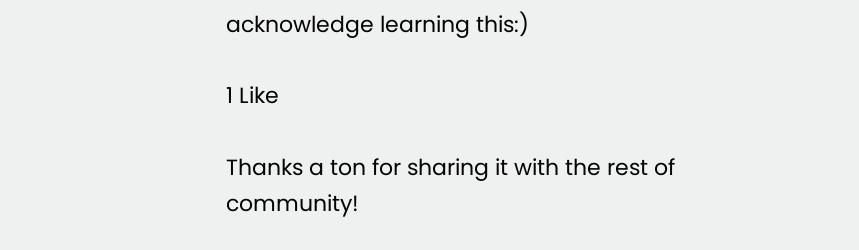acknowledge learning this:)

1 Like

Thanks a ton for sharing it with the rest of community!